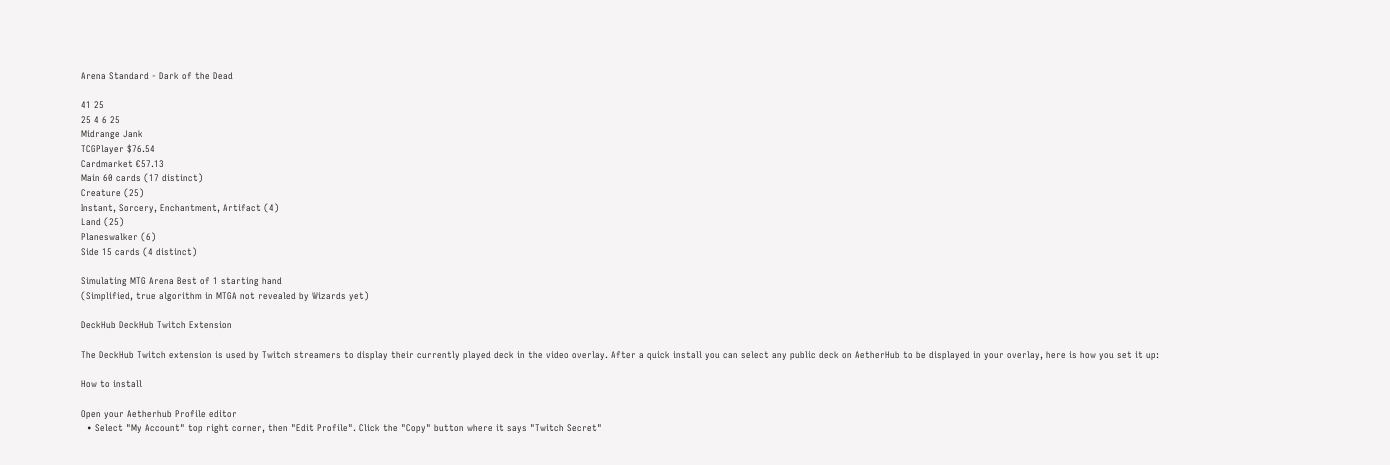Arena Standard - Dark of the Dead

41 25
25 4 6 25
Midrange Jank
TCGPlayer $76.54
Cardmarket €57.13
Main 60 cards (17 distinct)
Creature (25)
Instant, Sorcery, Enchantment, Artifact (4)
Land (25)
Planeswalker (6)
Side 15 cards (4 distinct)

Simulating MTG Arena Best of 1 starting hand
(Simplified, true algorithm in MTGA not revealed by Wizards yet)

DeckHub DeckHub Twitch Extension

The DeckHub Twitch extension is used by Twitch streamers to display their currently played deck in the video overlay. After a quick install you can select any public deck on AetherHub to be displayed in your overlay, here is how you set it up:

How to install

Open your Aetherhub Profile editor
  • Select "My Account" top right corner, then "Edit Profile". Click the "Copy" button where it says "Twitch Secret"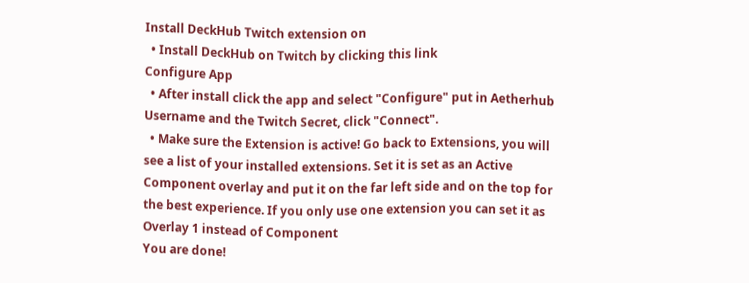Install DeckHub Twitch extension on
  • Install DeckHub on Twitch by clicking this link
Configure App
  • After install click the app and select "Configure" put in Aetherhub Username and the Twitch Secret, click "Connect".
  • Make sure the Extension is active! Go back to Extensions, you will see a list of your installed extensions. Set it is set as an Active Component overlay and put it on the far left side and on the top for the best experience. If you only use one extension you can set it as Overlay 1 instead of Component
You are done!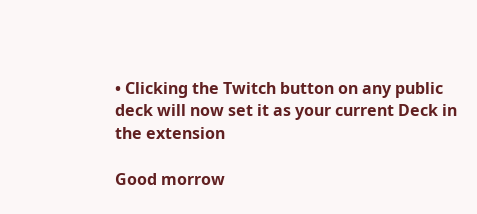• Clicking the Twitch button on any public deck will now set it as your current Deck in the extension

Good morrow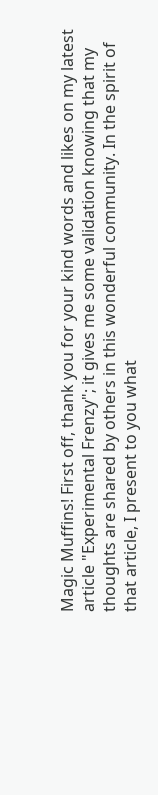Magic Muffins! First off, thank you for your kind words and likes on my latest article "Experimental Frenzy"; it gives me some validation knowing that my thoughts are shared by others in this wonderful community. In the spirit of that article, I present to you what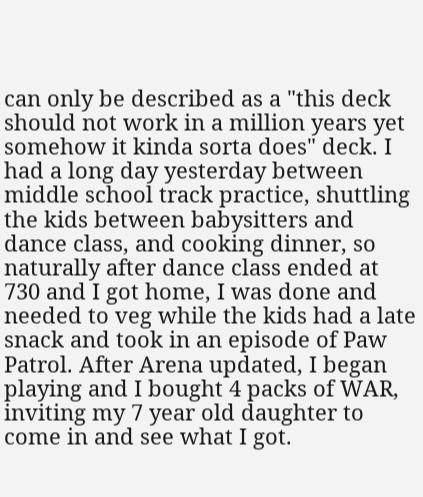can only be described as a "this deck should not work in a million years yet somehow it kinda sorta does" deck. I had a long day yesterday between middle school track practice, shuttling the kids between babysitters and dance class, and cooking dinner, so naturally after dance class ended at 730 and I got home, I was done and needed to veg while the kids had a late snack and took in an episode of Paw Patrol. After Arena updated, I began playing and I bought 4 packs of WAR, inviting my 7 year old daughter to come in and see what I got.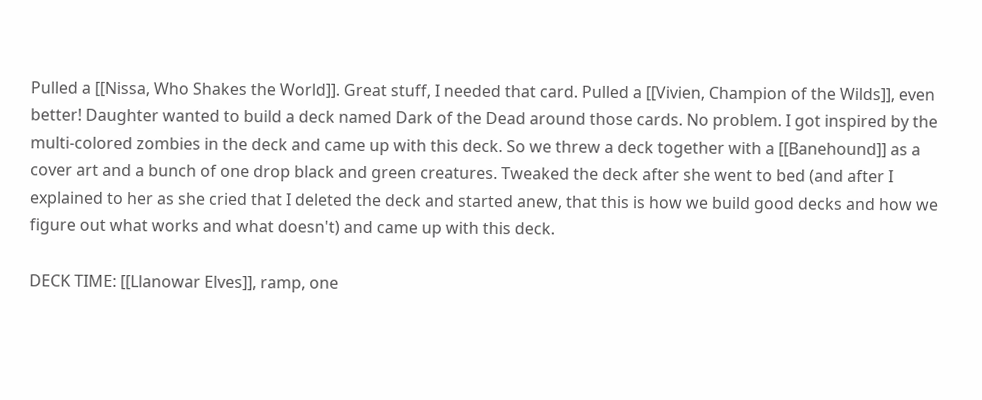Pulled a [[Nissa, Who Shakes the World]]. Great stuff, I needed that card. Pulled a [[Vivien, Champion of the Wilds]], even better! Daughter wanted to build a deck named Dark of the Dead around those cards. No problem. I got inspired by the multi-colored zombies in the deck and came up with this deck. So we threw a deck together with a [[Banehound]] as a cover art and a bunch of one drop black and green creatures. Tweaked the deck after she went to bed (and after I explained to her as she cried that I deleted the deck and started anew, that this is how we build good decks and how we figure out what works and what doesn't) and came up with this deck.

DECK TIME: [[Llanowar Elves]], ramp, one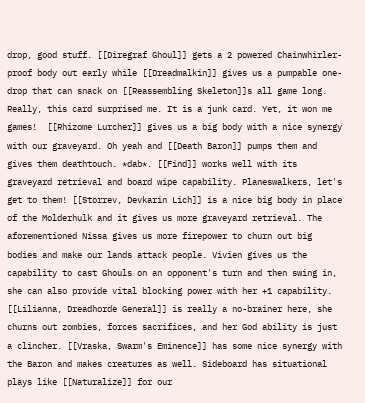drop, good stuff. [[Diregraf Ghoul]] gets a 2 powered Chainwhirler-proof body out early while [[Dreadmalkin]] gives us a pumpable one-drop that can snack on [[Reassembling Skeleton]]s all game long. Really, this card surprised me. It is a junk card. Yet, it won me games!  [[Rhizome Lurcher]] gives us a big body with a nice synergy with our graveyard. Oh yeah and [[Death Baron]] pumps them and gives them deathtouch. *dab*. [[Find]] works well with its graveyard retrieval and board wipe capability. Planeswalkers, let's get to them! [[Storrev, Devkarin Lich]] is a nice big body in place of the Molderhulk and it gives us more graveyard retrieval. The aforementioned Nissa gives us more firepower to churn out big bodies and make our lands attack people. Vivien gives us the capability to cast Ghouls on an opponent's turn and then swing in, she can also provide vital blocking power with her +1 capability. [[Lilianna, Dreadhorde General]] is really a no-brainer here, she churns out zombies, forces sacrifices, and her God ability is just a clincher. [[Vraska, Swarm's Eminence]] has some nice synergy with the Baron and makes creatures as well. Sideboard has situational plays like [[Naturalize]] for our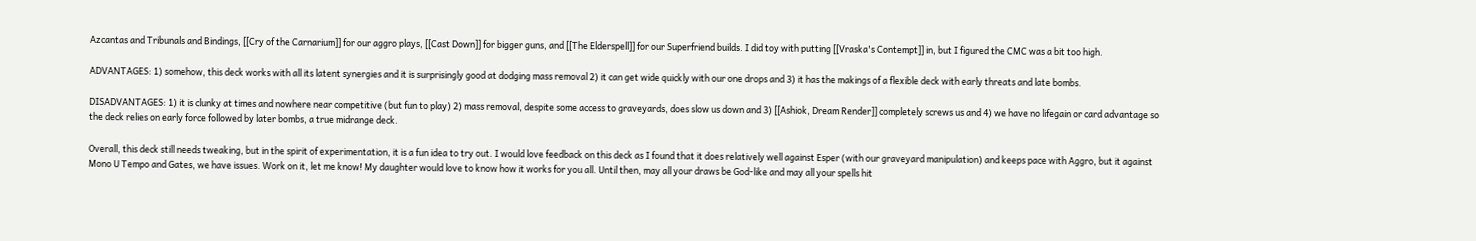Azcantas and Tribunals and Bindings, [[Cry of the Carnarium]] for our aggro plays, [[Cast Down]] for bigger guns, and [[The Elderspell]] for our Superfriend builds. I did toy with putting [[Vraska's Contempt]] in, but I figured the CMC was a bit too high.

ADVANTAGES: 1) somehow, this deck works with all its latent synergies and it is surprisingly good at dodging mass removal 2) it can get wide quickly with our one drops and 3) it has the makings of a flexible deck with early threats and late bombs.

DISADVANTAGES: 1) it is clunky at times and nowhere near competitive (but fun to play) 2) mass removal, despite some access to graveyards, does slow us down and 3) [[Ashiok, Dream Render]] completely screws us and 4) we have no lifegain or card advantage so the deck relies on early force followed by later bombs, a true midrange deck.

Overall, this deck still needs tweaking, but in the spirit of experimentation, it is a fun idea to try out. I would love feedback on this deck as I found that it does relatively well against Esper (with our graveyard manipulation) and keeps pace with Aggro, but it against Mono U Tempo and Gates, we have issues. Work on it, let me know! My daughter would love to know how it works for you all. Until then, may all your draws be God-like and may all your spells hit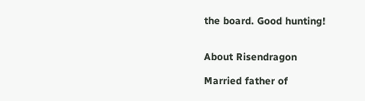the board. Good hunting!


About Risendragon

Married father of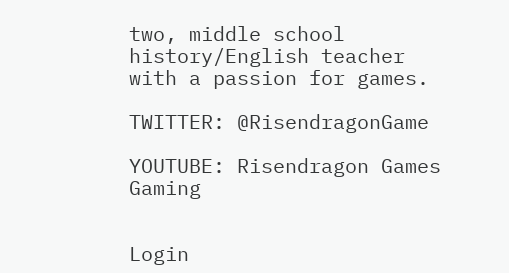two, middle school history/English teacher with a passion for games.

TWITTER: @RisendragonGame

YOUTUBE: Risendragon Games Gaming


Login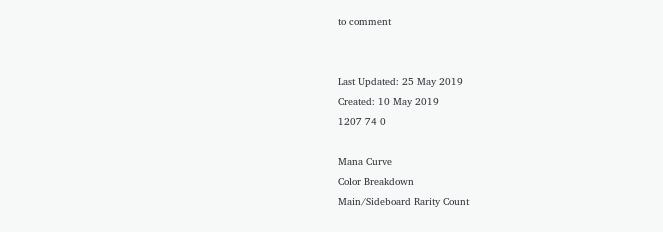to comment


Last Updated: 25 May 2019
Created: 10 May 2019
1207 74 0

Mana Curve
Color Breakdown
Main/Sideboard Rarity Count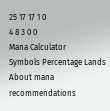25 17 17 1 0
4 8 3 0 0
Mana Calculator
Symbols Percentage Lands
About mana recommendations